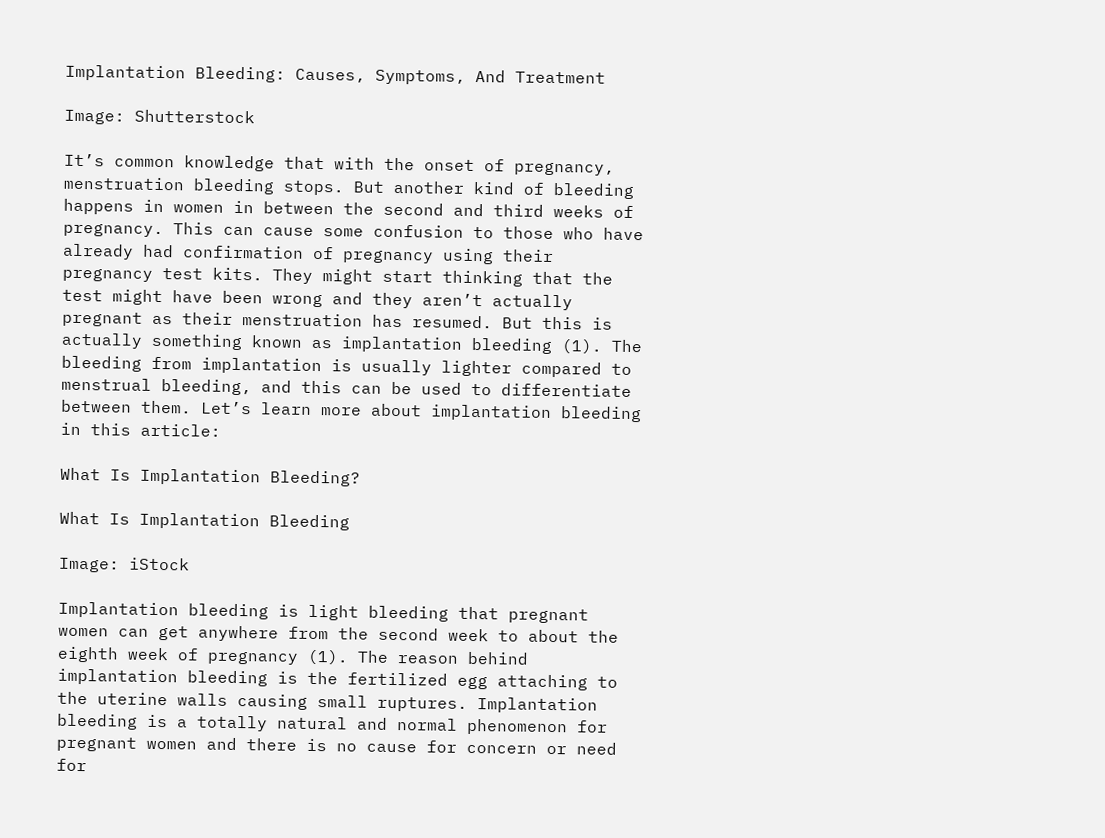Implantation Bleeding: Causes, Symptoms, And Treatment

Image: Shutterstock

It’s common knowledge that with the onset of pregnancy, menstruation bleeding stops. But another kind of bleeding happens in women in between the second and third weeks of pregnancy. This can cause some confusion to those who have already had confirmation of pregnancy using their pregnancy test kits. They might start thinking that the test might have been wrong and they aren’t actually pregnant as their menstruation has resumed. But this is actually something known as implantation bleeding (1). The bleeding from implantation is usually lighter compared to menstrual bleeding, and this can be used to differentiate between them. Let’s learn more about implantation bleeding in this article:

What Is Implantation Bleeding?

What Is Implantation Bleeding

Image: iStock

Implantation bleeding is light bleeding that pregnant women can get anywhere from the second week to about the eighth week of pregnancy (1). The reason behind implantation bleeding is the fertilized egg attaching to the uterine walls causing small ruptures. Implantation bleeding is a totally natural and normal phenomenon for pregnant women and there is no cause for concern or need for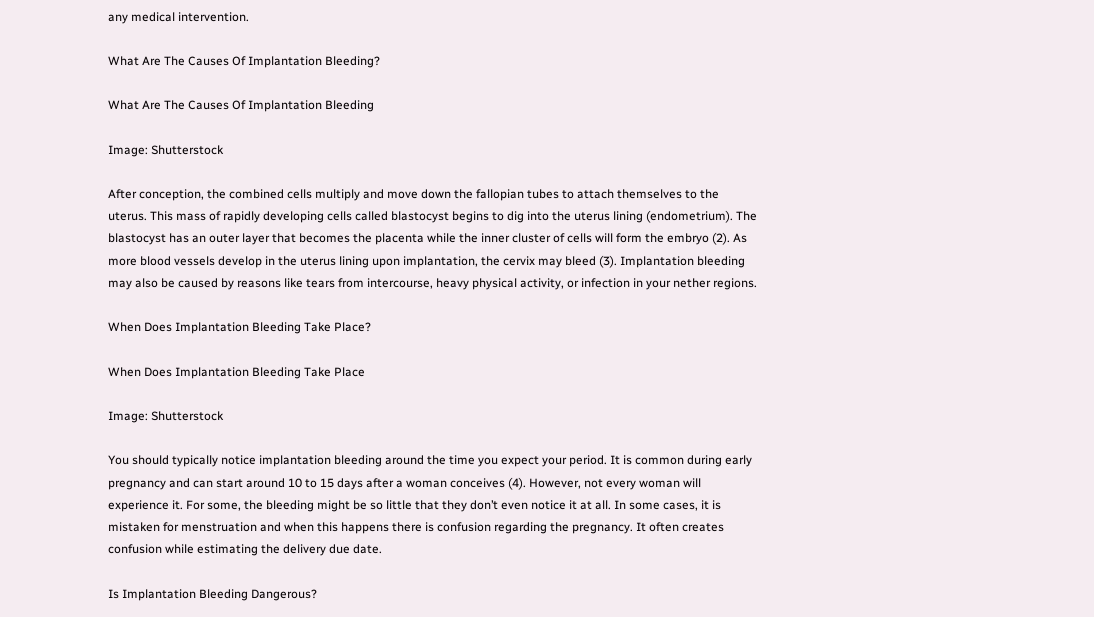any medical intervention.

What Are The Causes Of Implantation Bleeding?

What Are The Causes Of Implantation Bleeding

Image: Shutterstock

After conception, the combined cells multiply and move down the fallopian tubes to attach themselves to the uterus. This mass of rapidly developing cells called blastocyst begins to dig into the uterus lining (endometrium). The blastocyst has an outer layer that becomes the placenta while the inner cluster of cells will form the embryo (2). As more blood vessels develop in the uterus lining upon implantation, the cervix may bleed (3). Implantation bleeding may also be caused by reasons like tears from intercourse, heavy physical activity, or infection in your nether regions.

When Does Implantation Bleeding Take Place?

When Does Implantation Bleeding Take Place

Image: Shutterstock

You should typically notice implantation bleeding around the time you expect your period. It is common during early pregnancy and can start around 10 to 15 days after a woman conceives (4). However, not every woman will experience it. For some, the bleeding might be so little that they don’t even notice it at all. In some cases, it is mistaken for menstruation and when this happens there is confusion regarding the pregnancy. It often creates confusion while estimating the delivery due date.

Is Implantation Bleeding Dangerous?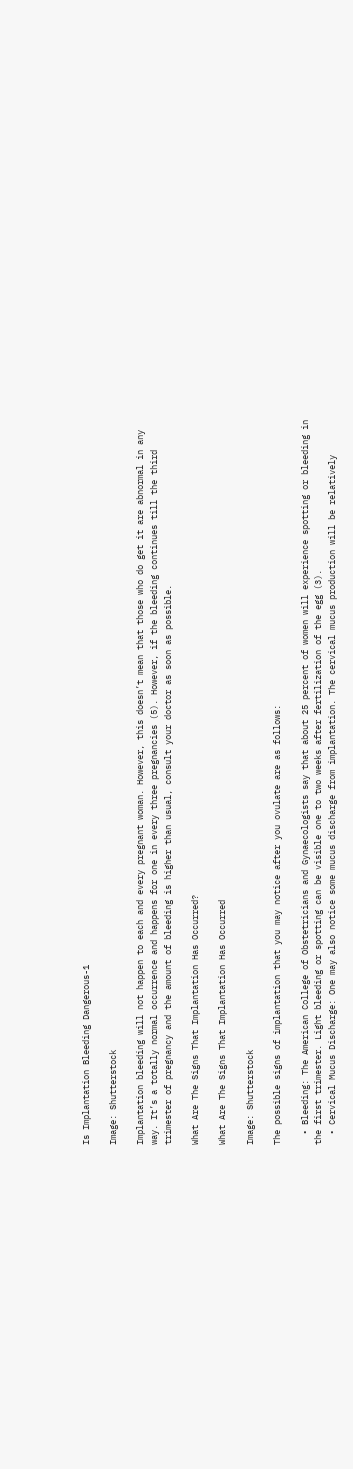Is Implantation Bleeding Dangerous-1

Image: Shutterstock

Implantation bleeding will not happen to each and every pregnant woman. However, this doesn’t mean that those who do get it are abnormal in any way. It’s a totally normal occurrence and happens for one in every three pregnancies (5). However, if the bleeding continues till the third trimester of pregnancy and the amount of bleeding is higher than usual, consult your doctor as soon as possible.

What Are The Signs That Implantation Has Occurred?

What Are The Signs That Implantation Has Occurred

Image: Shutterstock

The possible signs of implantation that you may notice after you ovulate are as follows:

  • Bleeding: The American College of Obstetricians and Gynaecologists say that about 25 percent of women will experience spotting or bleeding in the first trimester. Light bleeding or spotting can be visible one to two weeks after fertilization of the egg (3).
  • Cervical Mucus Discharge: One may also notice some mucus discharge from implantation. The cervical mucus production will be relatively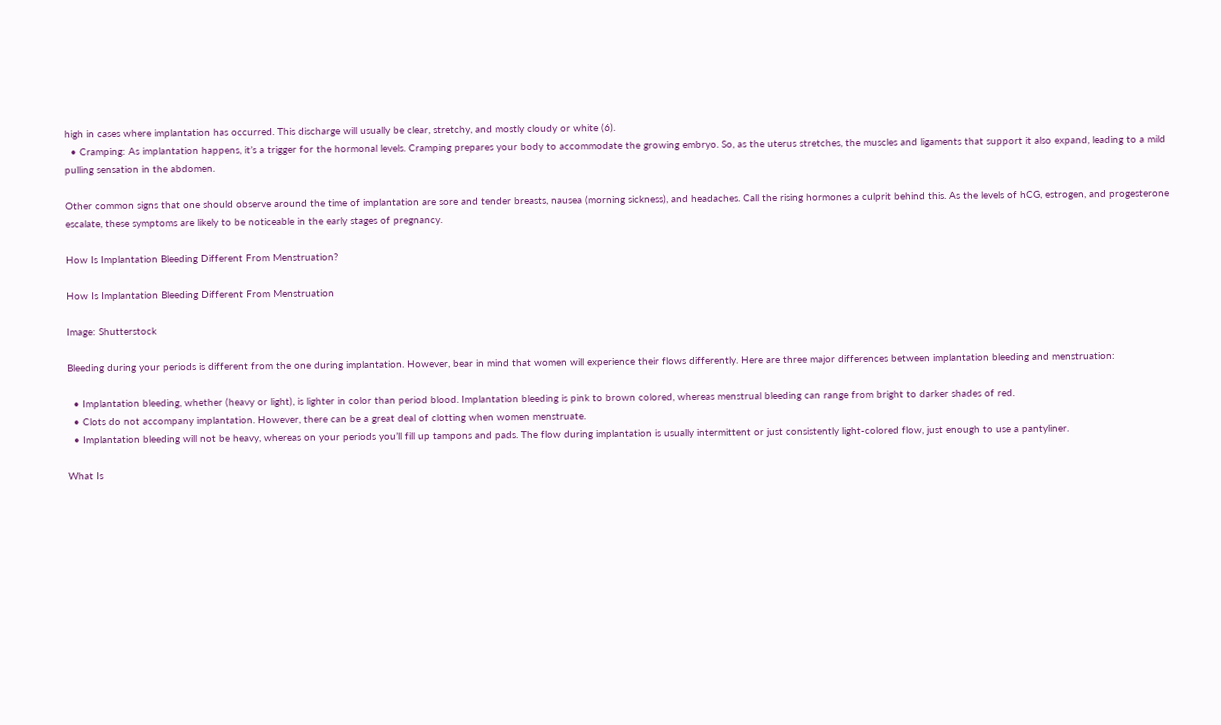high in cases where implantation has occurred. This discharge will usually be clear, stretchy, and mostly cloudy or white (6).
  • Cramping: As implantation happens, it’s a trigger for the hormonal levels. Cramping prepares your body to accommodate the growing embryo. So, as the uterus stretches, the muscles and ligaments that support it also expand, leading to a mild pulling sensation in the abdomen.

Other common signs that one should observe around the time of implantation are sore and tender breasts, nausea (morning sickness), and headaches. Call the rising hormones a culprit behind this. As the levels of hCG, estrogen, and progesterone escalate, these symptoms are likely to be noticeable in the early stages of pregnancy.

How Is Implantation Bleeding Different From Menstruation?

How Is Implantation Bleeding Different From Menstruation

Image: Shutterstock

Bleeding during your periods is different from the one during implantation. However, bear in mind that women will experience their flows differently. Here are three major differences between implantation bleeding and menstruation:

  • Implantation bleeding, whether (heavy or light), is lighter in color than period blood. Implantation bleeding is pink to brown colored, whereas menstrual bleeding can range from bright to darker shades of red.
  • Clots do not accompany implantation. However, there can be a great deal of clotting when women menstruate.
  • Implantation bleeding will not be heavy, whereas on your periods you’ll fill up tampons and pads. The flow during implantation is usually intermittent or just consistently light-colored flow, just enough to use a pantyliner.

What Is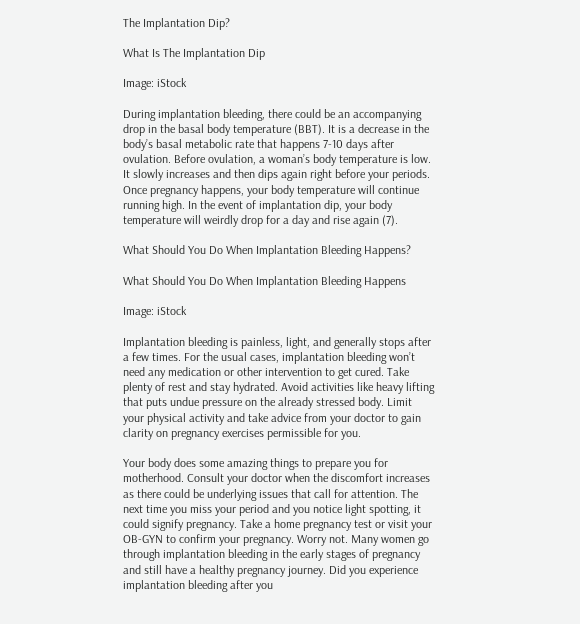The Implantation Dip?

What Is The Implantation Dip

Image: iStock

During implantation bleeding, there could be an accompanying drop in the basal body temperature (BBT). It is a decrease in the body’s basal metabolic rate that happens 7-10 days after ovulation. Before ovulation, a woman’s body temperature is low. It slowly increases and then dips again right before your periods. Once pregnancy happens, your body temperature will continue running high. In the event of implantation dip, your body temperature will weirdly drop for a day and rise again (7).

What Should You Do When Implantation Bleeding Happens?

What Should You Do When Implantation Bleeding Happens

Image: iStock

Implantation bleeding is painless, light, and generally stops after a few times. For the usual cases, implantation bleeding won’t need any medication or other intervention to get cured. Take plenty of rest and stay hydrated. Avoid activities like heavy lifting that puts undue pressure on the already stressed body. Limit your physical activity and take advice from your doctor to gain clarity on pregnancy exercises permissible for you.

Your body does some amazing things to prepare you for motherhood. Consult your doctor when the discomfort increases as there could be underlying issues that call for attention. The next time you miss your period and you notice light spotting, it could signify pregnancy. Take a home pregnancy test or visit your OB-GYN to confirm your pregnancy. Worry not. Many women go through implantation bleeding in the early stages of pregnancy and still have a healthy pregnancy journey. Did you experience implantation bleeding after you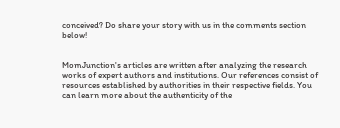conceived? Do share your story with us in the comments section below!


MomJunction's articles are written after analyzing the research works of expert authors and institutions. Our references consist of resources established by authorities in their respective fields. You can learn more about the authenticity of the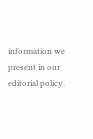information we present in our editorial policy.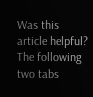Was this article helpful?
The following two tabs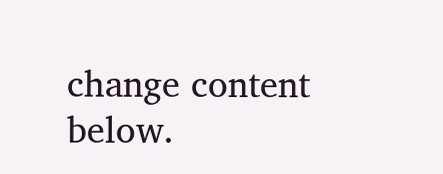change content below.